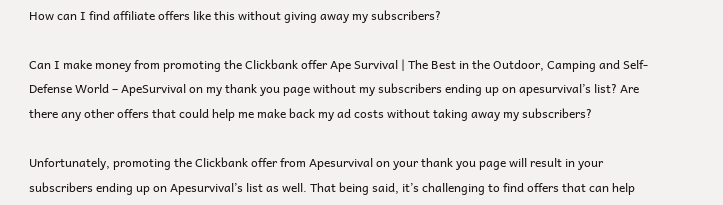How can I find affiliate offers like this without giving away my subscribers?

Can I make money from promoting the Clickbank offer Ape Survival | The Best in the Outdoor, Camping and Self-Defense World – ApeSurvival on my thank you page without my subscribers ending up on apesurvival’s list? Are there any other offers that could help me make back my ad costs without taking away my subscribers?

Unfortunately, promoting the Clickbank offer from Apesurvival on your thank you page will result in your subscribers ending up on Apesurvival’s list as well. That being said, it’s challenging to find offers that can help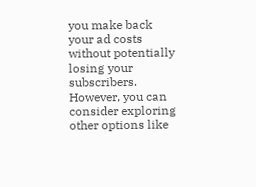you make back your ad costs without potentially losing your subscribers. However, you can consider exploring other options like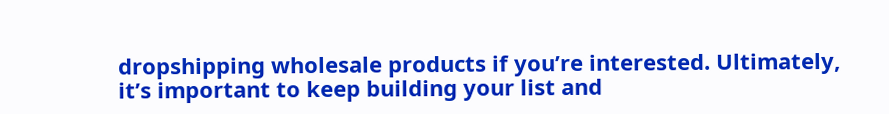dropshipping wholesale products if you’re interested. Ultimately, it’s important to keep building your list and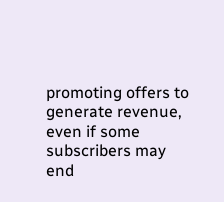promoting offers to generate revenue, even if some subscribers may end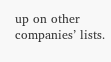up on other companies’ lists.